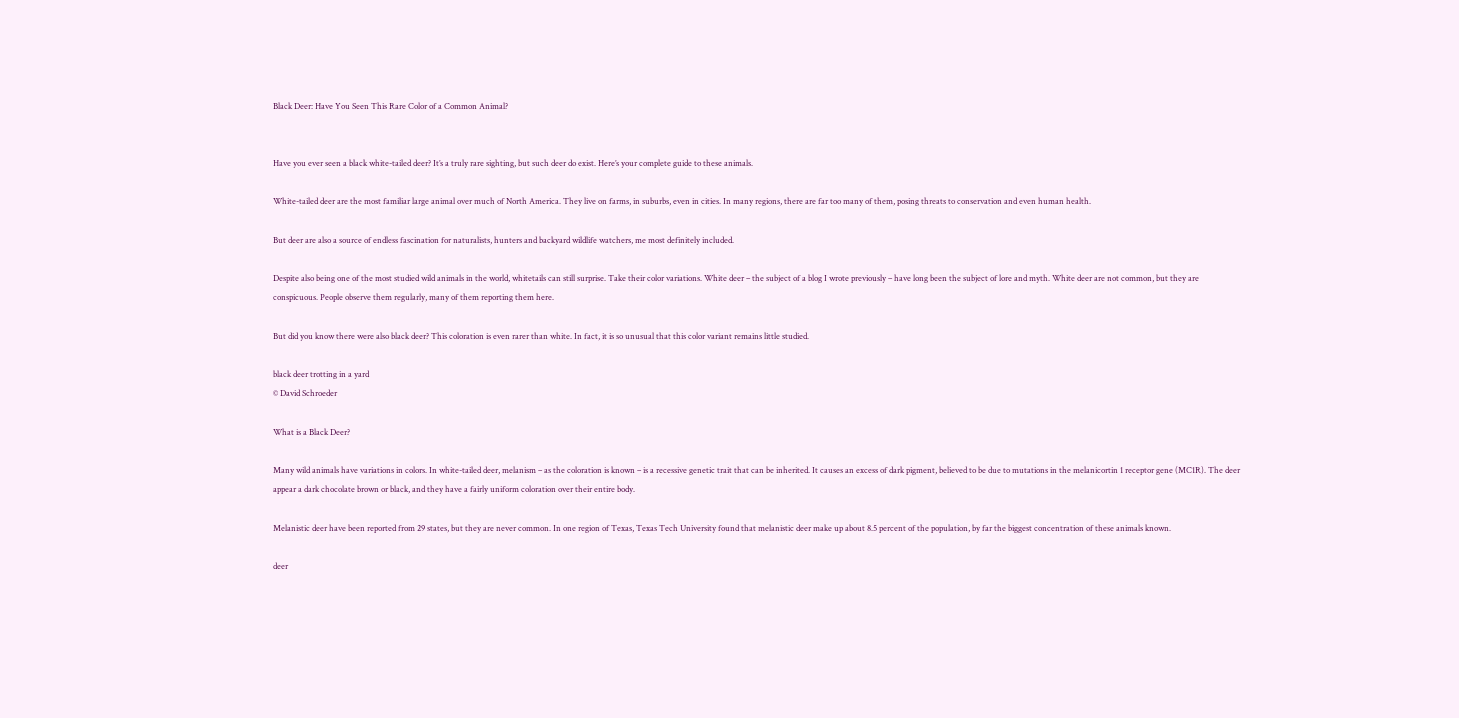Black Deer: Have You Seen This Rare Color of a Common Animal?


Have you ever seen a black white-tailed deer? It’s a truly rare sighting, but such deer do exist. Here’s your complete guide to these animals.

White-tailed deer are the most familiar large animal over much of North America. They live on farms, in suburbs, even in cities. In many regions, there are far too many of them, posing threats to conservation and even human health.

But deer are also a source of endless fascination for naturalists, hunters and backyard wildlife watchers, me most definitely included.

Despite also being one of the most studied wild animals in the world, whitetails can still surprise. Take their color variations. White deer – the subject of a blog I wrote previously – have long been the subject of lore and myth. White deer are not common, but they are conspicuous. People observe them regularly, many of them reporting them here.

But did you know there were also black deer? This coloration is even rarer than white. In fact, it is so unusual that this color variant remains little studied.

black deer trotting in a yard
© David Schroeder

What is a Black Deer?

Many wild animals have variations in colors. In white-tailed deer, melanism – as the coloration is known – is a recessive genetic trait that can be inherited. It causes an excess of dark pigment, believed to be due to mutations in the melanicortin 1 receptor gene (MC1R). The deer appear a dark chocolate brown or black, and they have a fairly uniform coloration over their entire body.

Melanistic deer have been reported from 29 states, but they are never common. In one region of Texas, Texas Tech University found that melanistic deer make up about 8.5 percent of the population, by far the biggest concentration of these animals known.

deer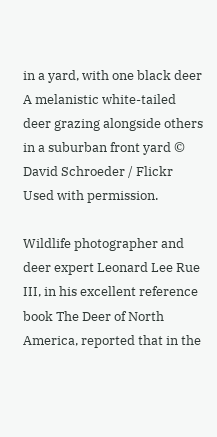in a yard, with one black deer
A melanistic white-tailed deer grazing alongside others in a suburban front yard © David Schroeder / Flickr Used with permission.

Wildlife photographer and deer expert Leonard Lee Rue III, in his excellent reference book The Deer of North America, reported that in the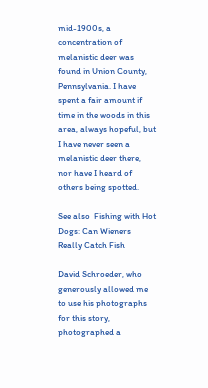mid-1900s, a concentration of melanistic deer was found in Union County, Pennsylvania. I have spent a fair amount if time in the woods in this area, always hopeful, but I have never seen a melanistic deer there, nor have I heard of others being spotted.

See also  Fishing with Hot Dogs: Can Wieners Really Catch Fish

David Schroeder, who generously allowed me to use his photographs for this story, photographed a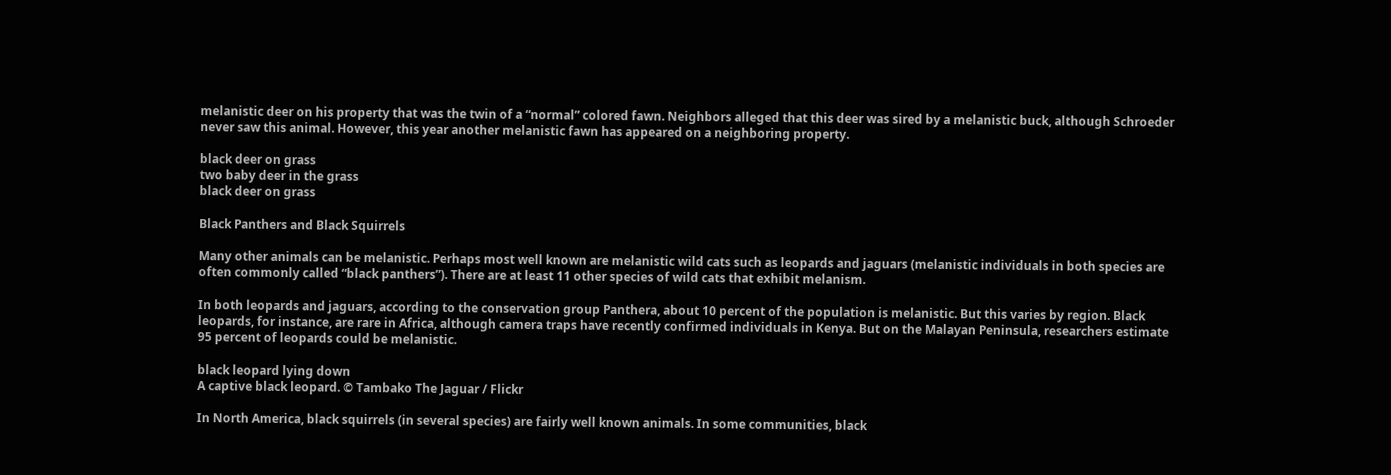melanistic deer on his property that was the twin of a “normal” colored fawn. Neighbors alleged that this deer was sired by a melanistic buck, although Schroeder never saw this animal. However, this year another melanistic fawn has appeared on a neighboring property.

black deer on grass
two baby deer in the grass
black deer on grass

Black Panthers and Black Squirrels

Many other animals can be melanistic. Perhaps most well known are melanistic wild cats such as leopards and jaguars (melanistic individuals in both species are often commonly called “black panthers”). There are at least 11 other species of wild cats that exhibit melanism.

In both leopards and jaguars, according to the conservation group Panthera, about 10 percent of the population is melanistic. But this varies by region. Black leopards, for instance, are rare in Africa, although camera traps have recently confirmed individuals in Kenya. But on the Malayan Peninsula, researchers estimate 95 percent of leopards could be melanistic.

black leopard lying down
A captive black leopard. © Tambako The Jaguar / Flickr

In North America, black squirrels (in several species) are fairly well known animals. In some communities, black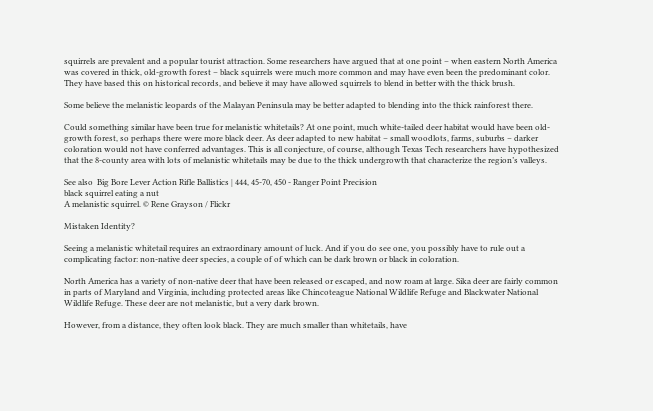squirrels are prevalent and a popular tourist attraction. Some researchers have argued that at one point – when eastern North America was covered in thick, old-growth forest – black squirrels were much more common and may have even been the predominant color. They have based this on historical records, and believe it may have allowed squirrels to blend in better with the thick brush.

Some believe the melanistic leopards of the Malayan Peninsula may be better adapted to blending into the thick rainforest there.

Could something similar have been true for melanistic whitetails? At one point, much white-tailed deer habitat would have been old-growth forest, so perhaps there were more black deer. As deer adapted to new habitat – small woodlots, farms, suburbs – darker coloration would not have conferred advantages. This is all conjecture, of course, although Texas Tech researchers have hypothesized that the 8-county area with lots of melanistic whitetails may be due to the thick undergrowth that characterize the region’s valleys.

See also  Big Bore Lever Action Rifle Ballistics | 444, 45-70, 450 - Ranger Point Precision
black squirrel eating a nut
A melanistic squirrel. © Rene Grayson / Flickr

Mistaken Identity?

Seeing a melanistic whitetail requires an extraordinary amount of luck. And if you do see one, you possibly have to rule out a complicating factor: non-native deer species, a couple of of which can be dark brown or black in coloration.

North America has a variety of non-native deer that have been released or escaped, and now roam at large. Sika deer are fairly common in parts of Maryland and Virginia, including protected areas like Chincoteague National Wildlife Refuge and Blackwater National Wildlife Refuge. These deer are not melanistic, but a very dark brown.

However, from a distance, they often look black. They are much smaller than whitetails, have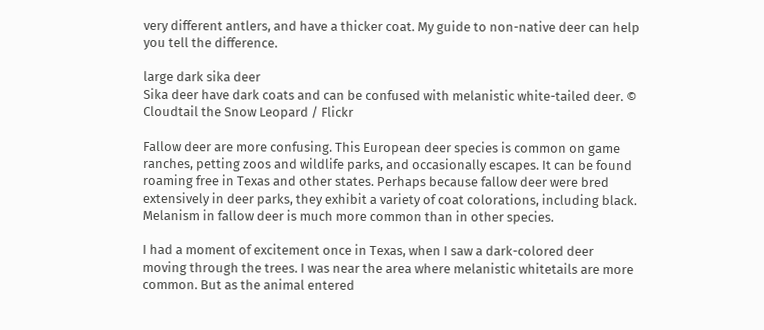very different antlers, and have a thicker coat. My guide to non-native deer can help you tell the difference.

large dark sika deer
Sika deer have dark coats and can be confused with melanistic white-tailed deer. © Cloudtail the Snow Leopard / Flickr

Fallow deer are more confusing. This European deer species is common on game ranches, petting zoos and wildlife parks, and occasionally escapes. It can be found roaming free in Texas and other states. Perhaps because fallow deer were bred extensively in deer parks, they exhibit a variety of coat colorations, including black. Melanism in fallow deer is much more common than in other species.

I had a moment of excitement once in Texas, when I saw a dark-colored deer moving through the trees. I was near the area where melanistic whitetails are more common. But as the animal entered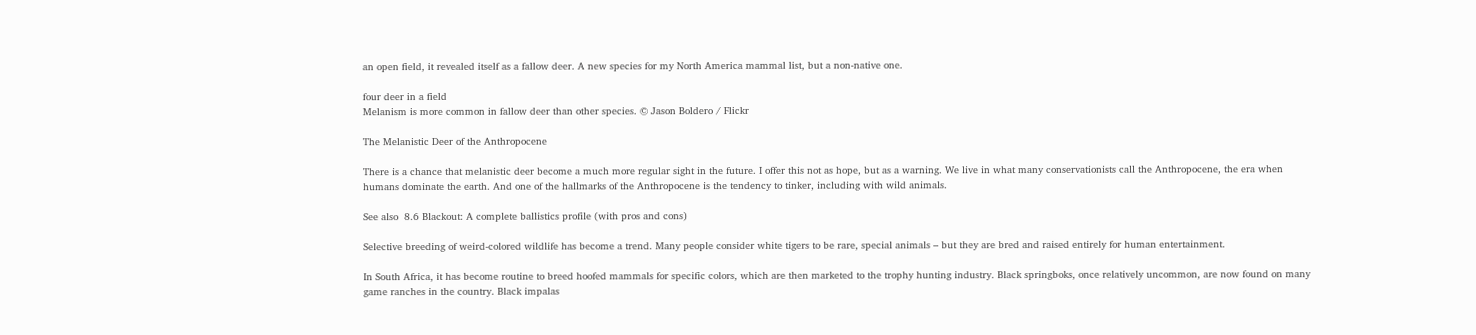an open field, it revealed itself as a fallow deer. A new species for my North America mammal list, but a non-native one.

four deer in a field
Melanism is more common in fallow deer than other species. © Jason Boldero / Flickr

The Melanistic Deer of the Anthropocene

There is a chance that melanistic deer become a much more regular sight in the future. I offer this not as hope, but as a warning. We live in what many conservationists call the Anthropocene, the era when humans dominate the earth. And one of the hallmarks of the Anthropocene is the tendency to tinker, including with wild animals.

See also  8.6 Blackout: A complete ballistics profile (with pros and cons)

Selective breeding of weird-colored wildlife has become a trend. Many people consider white tigers to be rare, special animals – but they are bred and raised entirely for human entertainment.

In South Africa, it has become routine to breed hoofed mammals for specific colors, which are then marketed to the trophy hunting industry. Black springboks, once relatively uncommon, are now found on many game ranches in the country. Black impalas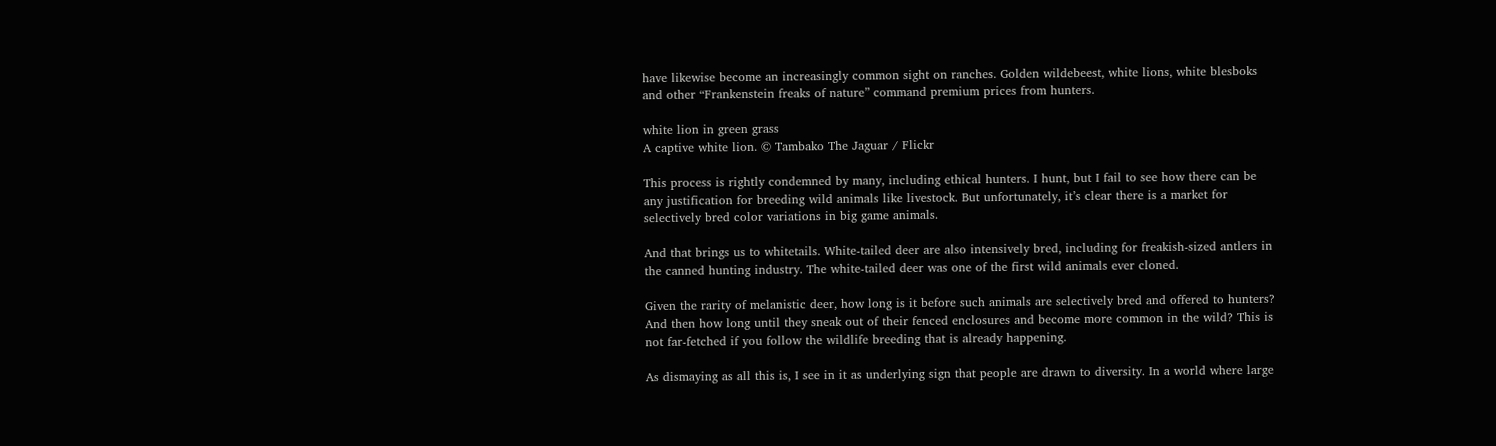have likewise become an increasingly common sight on ranches. Golden wildebeest, white lions, white blesboks and other “Frankenstein freaks of nature” command premium prices from hunters.

white lion in green grass
A captive white lion. © Tambako The Jaguar / Flickr

This process is rightly condemned by many, including ethical hunters. I hunt, but I fail to see how there can be any justification for breeding wild animals like livestock. But unfortunately, it’s clear there is a market for selectively bred color variations in big game animals.

And that brings us to whitetails. White-tailed deer are also intensively bred, including for freakish-sized antlers in the canned hunting industry. The white-tailed deer was one of the first wild animals ever cloned.

Given the rarity of melanistic deer, how long is it before such animals are selectively bred and offered to hunters? And then how long until they sneak out of their fenced enclosures and become more common in the wild? This is not far-fetched if you follow the wildlife breeding that is already happening.

As dismaying as all this is, I see in it as underlying sign that people are drawn to diversity. In a world where large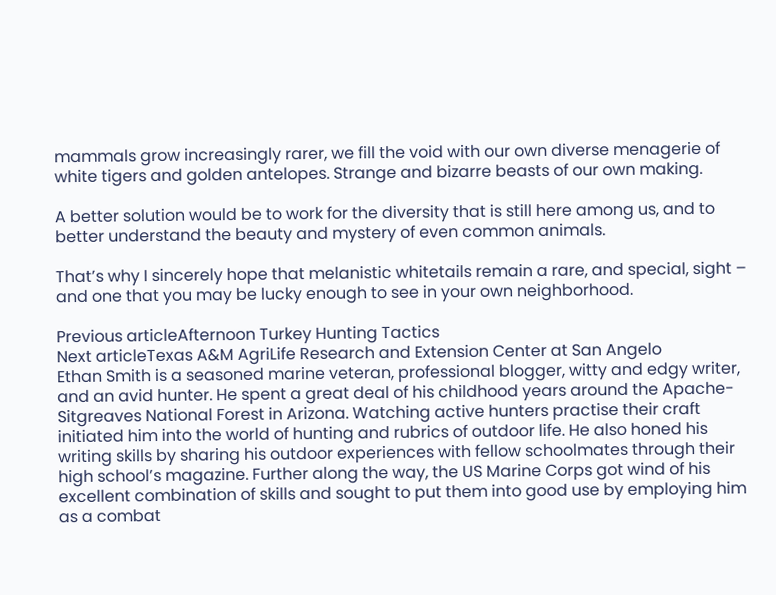mammals grow increasingly rarer, we fill the void with our own diverse menagerie of white tigers and golden antelopes. Strange and bizarre beasts of our own making.

A better solution would be to work for the diversity that is still here among us, and to better understand the beauty and mystery of even common animals.

That’s why I sincerely hope that melanistic whitetails remain a rare, and special, sight – and one that you may be lucky enough to see in your own neighborhood.

Previous articleAfternoon Turkey Hunting Tactics
Next articleTexas A&M AgriLife Research and Extension Center at San Angelo
Ethan Smith is a seasoned marine veteran, professional blogger, witty and edgy writer, and an avid hunter. He spent a great deal of his childhood years around the Apache-Sitgreaves National Forest in Arizona. Watching active hunters practise their craft initiated him into the world of hunting and rubrics of outdoor life. He also honed his writing skills by sharing his outdoor experiences with fellow schoolmates through their high school’s magazine. Further along the way, the US Marine Corps got wind of his excellent combination of skills and sought to put them into good use by employing him as a combat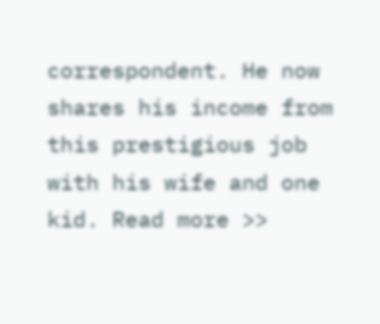correspondent. He now shares his income from this prestigious job with his wife and one kid. Read more >>